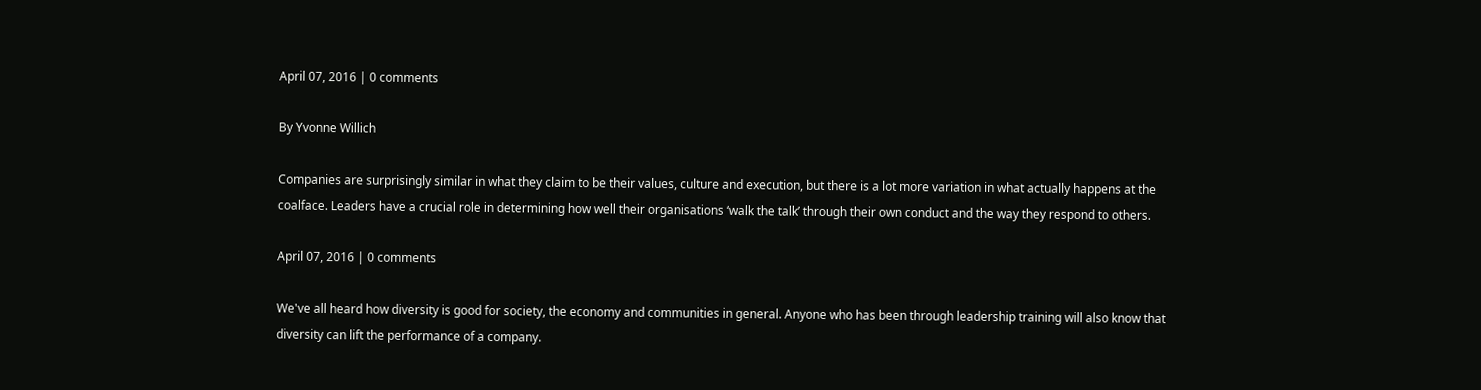April 07, 2016 | 0 comments

By Yvonne Willich

Companies are surprisingly similar in what they claim to be their values, culture and execution, but there is a lot more variation in what actually happens at the coalface. Leaders have a crucial role in determining how well their organisations ‘walk the talk’ through their own conduct and the way they respond to others.

April 07, 2016 | 0 comments

We've all heard how diversity is good for society, the economy and communities in general. Anyone who has been through leadership training will also know that diversity can lift the performance of a company.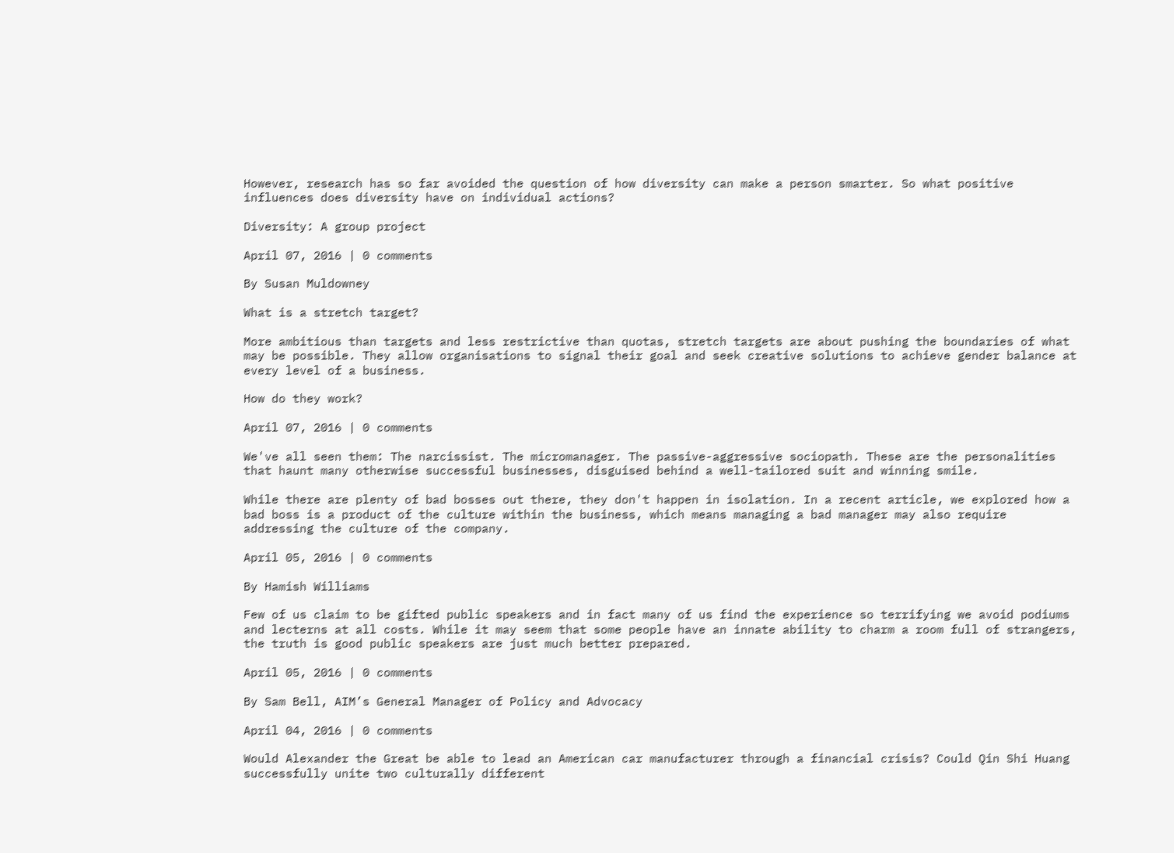However, research has so far avoided the question of how diversity can make a person smarter. So what positive influences does diversity have on individual actions?

Diversity: A group project

April 07, 2016 | 0 comments

By Susan Muldowney

What is a stretch target?

More ambitious than targets and less restrictive than quotas, stretch targets are about pushing the boundaries of what may be possible. They allow organisations to signal their goal and seek creative solutions to achieve gender balance at every level of a business.

How do they work?

April 07, 2016 | 0 comments

We've all seen them: The narcissist. The micromanager. The passive-aggressive sociopath. These are the personalities that haunt many otherwise successful businesses, disguised behind a well-tailored suit and winning smile.

While there are plenty of bad bosses out there, they don't happen in isolation. In a recent article, we explored how a bad boss is a product of the culture within the business, which means managing a bad manager may also require addressing the culture of the company.

April 05, 2016 | 0 comments

By Hamish Williams

Few of us claim to be gifted public speakers and in fact many of us find the experience so terrifying we avoid podiums and lecterns at all costs. While it may seem that some people have an innate ability to charm a room full of strangers, the truth is good public speakers are just much better prepared.

April 05, 2016 | 0 comments

By Sam Bell, AIM’s General Manager of Policy and Advocacy

April 04, 2016 | 0 comments

Would Alexander the Great be able to lead an American car manufacturer through a financial crisis? Could Qin Shi Huang successfully unite two culturally different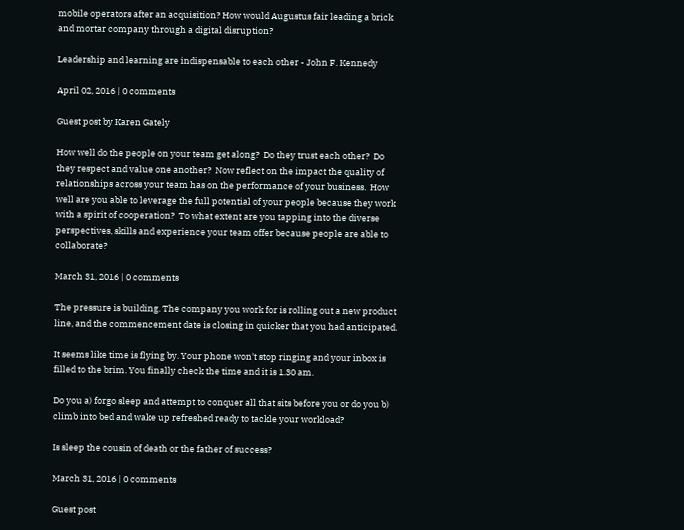mobile operators after an acquisition? How would Augustus fair leading a brick and mortar company through a digital disruption?

Leadership and learning are indispensable to each other - John F. Kennedy

April 02, 2016 | 0 comments

Guest post by Karen Gately

How well do the people on your team get along?  Do they trust each other?  Do they respect and value one another?  Now reflect on the impact the quality of relationships across your team has on the performance of your business.  How well are you able to leverage the full potential of your people because they work with a spirit of cooperation?  To what extent are you tapping into the diverse perspectives, skills and experience your team offer because people are able to collaborate?

March 31, 2016 | 0 comments

The pressure is building. The company you work for is rolling out a new product line, and the commencement date is closing in quicker that you had anticipated.

It seems like time is flying by. Your phone won't stop ringing and your inbox is filled to the brim. You finally check the time and it is 1.30 am.

Do you a) forgo sleep and attempt to conquer all that sits before you or do you b) climb into bed and wake up refreshed ready to tackle your workload?

Is sleep the cousin of death or the father of success?

March 31, 2016 | 0 comments

Guest post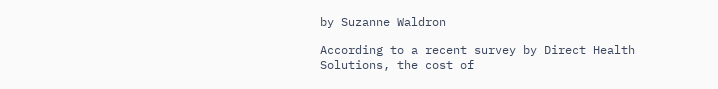by Suzanne Waldron

According to a recent survey by Direct Health Solutions, the cost of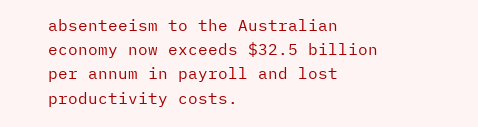absenteeism to the Australian economy now exceeds $32.5 billion per annum in payroll and lost productivity costs.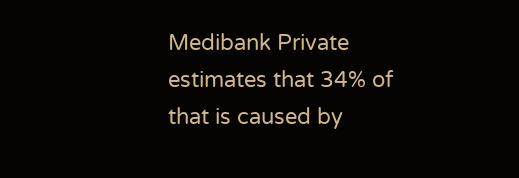Medibank Private estimates that 34% of that is caused by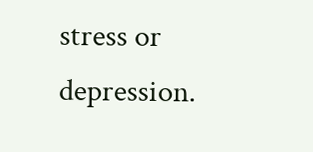stress or depression.